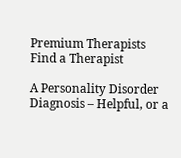Premium Therapists  Find a Therapist

A Personality Disorder Diagnosis – Helpful, or a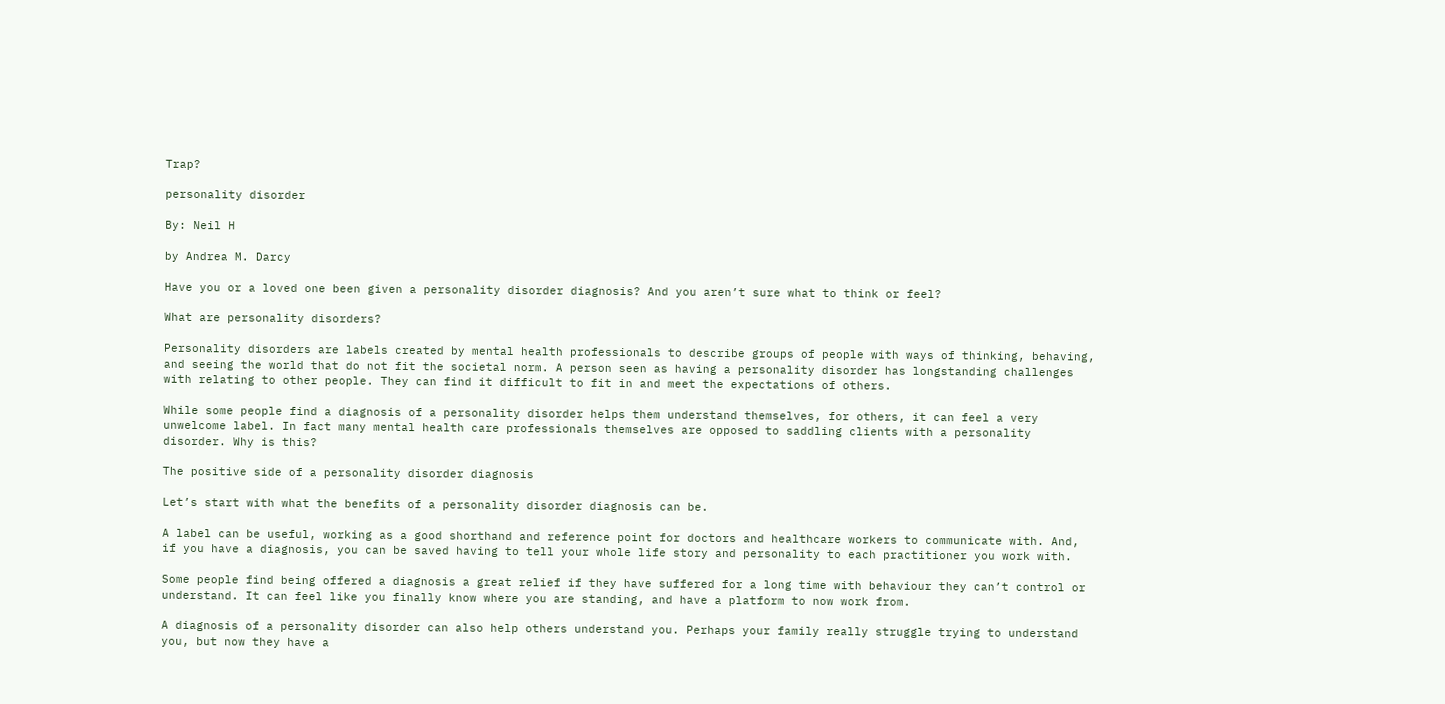Trap?

personality disorder

By: Neil H

by Andrea M. Darcy

Have you or a loved one been given a personality disorder diagnosis? And you aren’t sure what to think or feel?

What are personality disorders?

Personality disorders are labels created by mental health professionals to describe groups of people with ways of thinking, behaving, and seeing the world that do not fit the societal norm. A person seen as having a personality disorder has longstanding challenges with relating to other people. They can find it difficult to fit in and meet the expectations of others.

While some people find a diagnosis of a personality disorder helps them understand themselves, for others, it can feel a very unwelcome label. In fact many mental health care professionals themselves are opposed to saddling clients with a personality disorder. Why is this?

The positive side of a personality disorder diagnosis

Let’s start with what the benefits of a personality disorder diagnosis can be.

A label can be useful, working as a good shorthand and reference point for doctors and healthcare workers to communicate with. And, if you have a diagnosis, you can be saved having to tell your whole life story and personality to each practitioner you work with.

Some people find being offered a diagnosis a great relief if they have suffered for a long time with behaviour they can’t control or understand. It can feel like you finally know where you are standing, and have a platform to now work from.

A diagnosis of a personality disorder can also help others understand you. Perhaps your family really struggle trying to understand you, but now they have a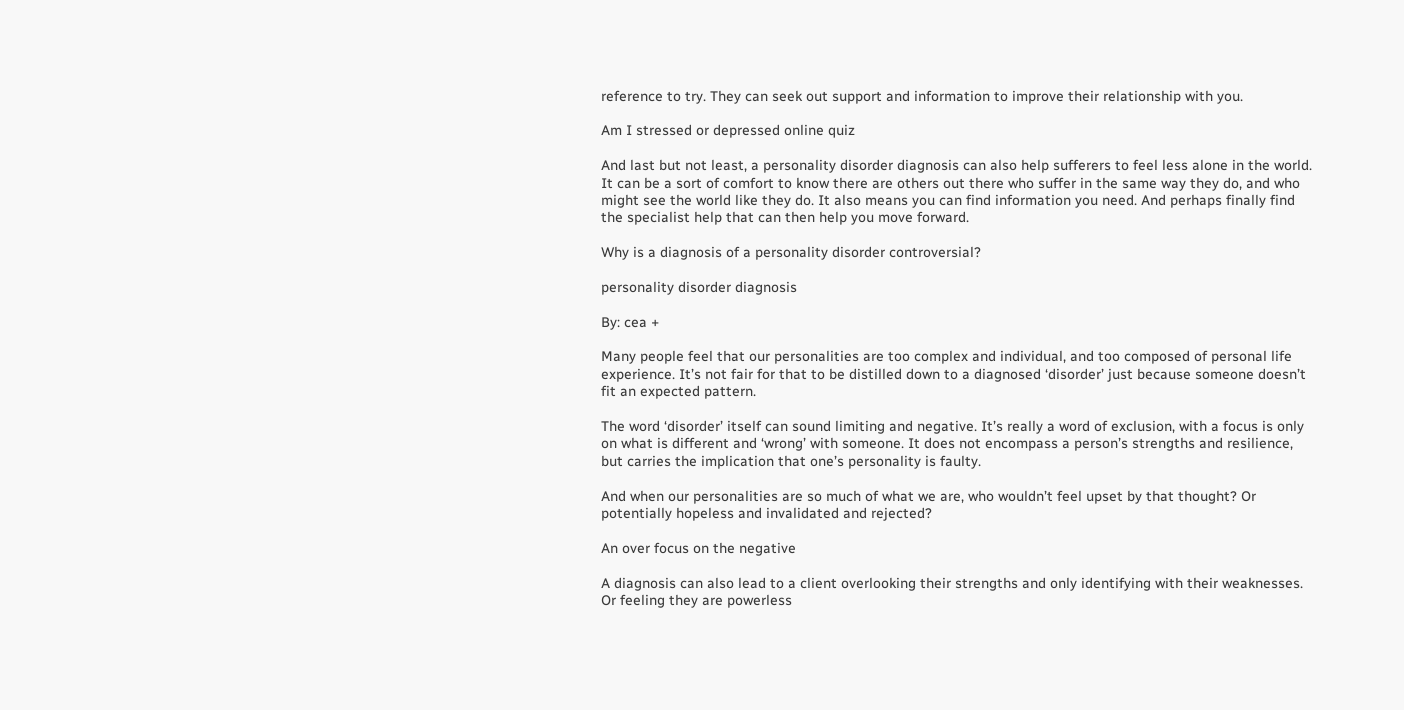reference to try. They can seek out support and information to improve their relationship with you.

Am I stressed or depressed online quiz

And last but not least, a personality disorder diagnosis can also help sufferers to feel less alone in the world. It can be a sort of comfort to know there are others out there who suffer in the same way they do, and who might see the world like they do. It also means you can find information you need. And perhaps finally find the specialist help that can then help you move forward.

Why is a diagnosis of a personality disorder controversial?

personality disorder diagnosis

By: cea +

Many people feel that our personalities are too complex and individual, and too composed of personal life experience. It’s not fair for that to be distilled down to a diagnosed ‘disorder’ just because someone doesn’t fit an expected pattern.

The word ‘disorder’ itself can sound limiting and negative. It’s really a word of exclusion, with a focus is only on what is different and ‘wrong’ with someone. It does not encompass a person’s strengths and resilience, but carries the implication that one’s personality is faulty.

And when our personalities are so much of what we are, who wouldn’t feel upset by that thought? Or potentially hopeless and invalidated and rejected?

An over focus on the negative

A diagnosis can also lead to a client overlooking their strengths and only identifying with their weaknesses. Or feeling they are powerless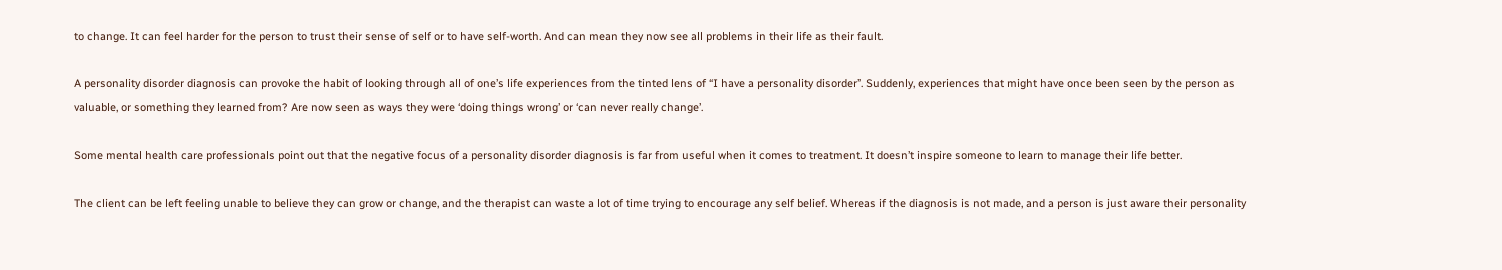to change. It can feel harder for the person to trust their sense of self or to have self-worth. And can mean they now see all problems in their life as their fault.

A personality disorder diagnosis can provoke the habit of looking through all of one’s life experiences from the tinted lens of “I have a personality disorder”. Suddenly, experiences that might have once been seen by the person as valuable, or something they learned from? Are now seen as ways they were ‘doing things wrong’ or ‘can never really change’.

Some mental health care professionals point out that the negative focus of a personality disorder diagnosis is far from useful when it comes to treatment. It doesn’t inspire someone to learn to manage their life better.

The client can be left feeling unable to believe they can grow or change, and the therapist can waste a lot of time trying to encourage any self belief. Whereas if the diagnosis is not made, and a person is just aware their personality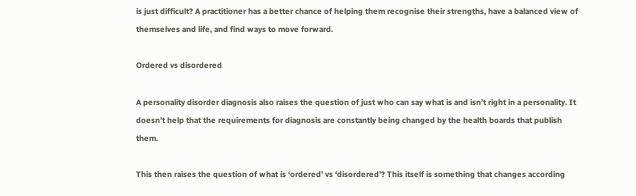is just difficult? A practitioner has a better chance of helping them recognise their strengths, have a balanced view of themselves and life, and find ways to move forward.

Ordered vs disordered

A personality disorder diagnosis also raises the question of just who can say what is and isn’t right in a personality. It doesn’t help that the requirements for diagnosis are constantly being changed by the health boards that publish them.

This then raises the question of what is ‘ordered’ vs ‘disordered’? This itself is something that changes according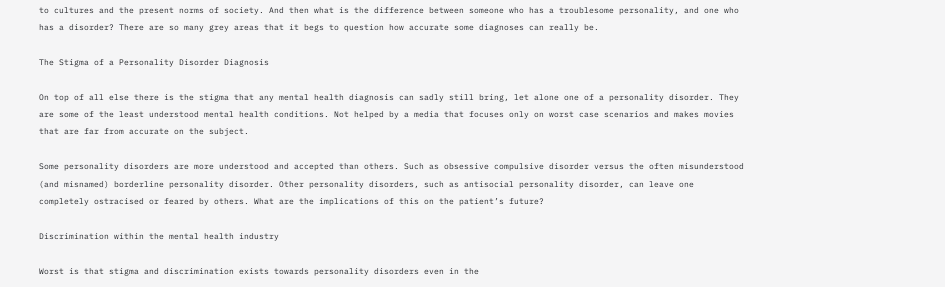to cultures and the present norms of society. And then what is the difference between someone who has a troublesome personality, and one who has a disorder? There are so many grey areas that it begs to question how accurate some diagnoses can really be.

The Stigma of a Personality Disorder Diagnosis

On top of all else there is the stigma that any mental health diagnosis can sadly still bring, let alone one of a personality disorder. They are some of the least understood mental health conditions. Not helped by a media that focuses only on worst case scenarios and makes movies that are far from accurate on the subject.

Some personality disorders are more understood and accepted than others. Such as obsessive compulsive disorder versus the often misunderstood (and misnamed) borderline personality disorder. Other personality disorders, such as antisocial personality disorder, can leave one completely ostracised or feared by others. What are the implications of this on the patient’s future?

Discrimination within the mental health industry

Worst is that stigma and discrimination exists towards personality disorders even in the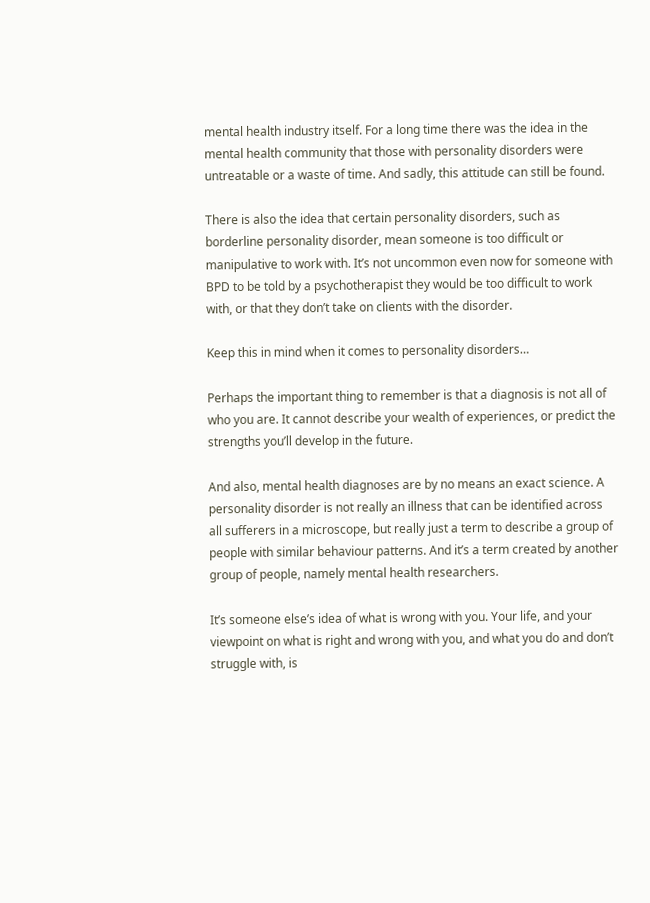mental health industry itself. For a long time there was the idea in the mental health community that those with personality disorders were untreatable or a waste of time. And sadly, this attitude can still be found.

There is also the idea that certain personality disorders, such as borderline personality disorder, mean someone is too difficult or manipulative to work with. It’s not uncommon even now for someone with BPD to be told by a psychotherapist they would be too difficult to work with, or that they don’t take on clients with the disorder.

Keep this in mind when it comes to personality disorders…

Perhaps the important thing to remember is that a diagnosis is not all of who you are. It cannot describe your wealth of experiences, or predict the strengths you’ll develop in the future.

And also, mental health diagnoses are by no means an exact science. A personality disorder is not really an illness that can be identified across all sufferers in a microscope, but really just a term to describe a group of people with similar behaviour patterns. And it’s a term created by another group of people, namely mental health researchers.

It’s someone else’s idea of what is wrong with you. Your life, and your viewpoint on what is right and wrong with you, and what you do and don’t struggle with, is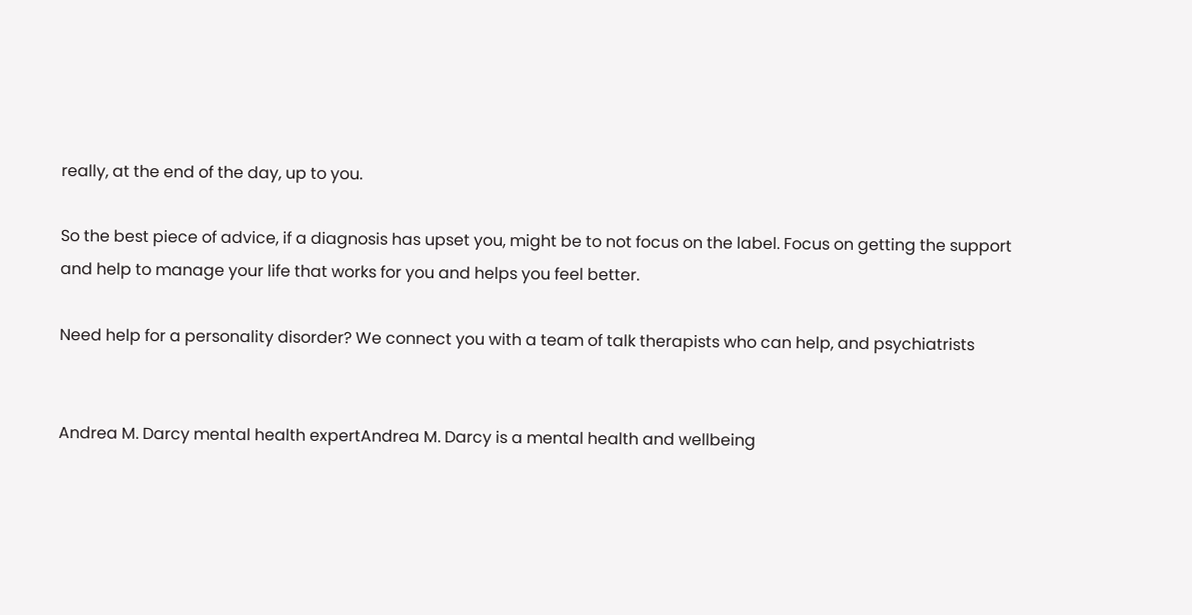really, at the end of the day, up to you.

So the best piece of advice, if a diagnosis has upset you, might be to not focus on the label. Focus on getting the support and help to manage your life that works for you and helps you feel better.

Need help for a personality disorder? We connect you with a team of talk therapists who can help, and psychiatrists


Andrea M. Darcy mental health expertAndrea M. Darcy is a mental health and wellbeing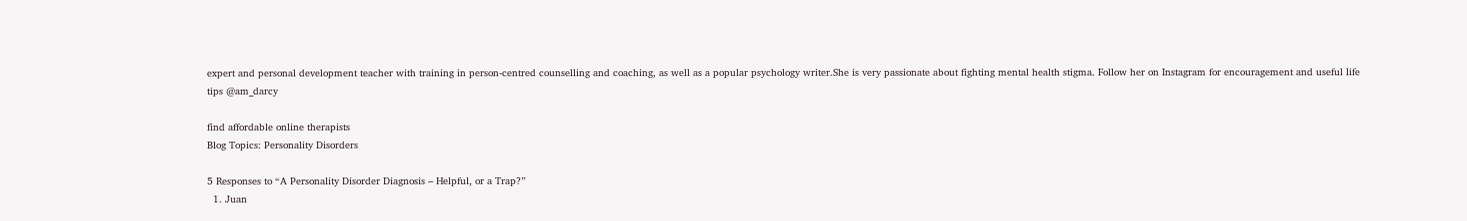expert and personal development teacher with training in person-centred counselling and coaching, as well as a popular psychology writer.She is very passionate about fighting mental health stigma. Follow her on Instagram for encouragement and useful life tips @am_darcy

find affordable online therapists
Blog Topics: Personality Disorders

5 Responses to “A Personality Disorder Diagnosis – Helpful, or a Trap?”
  1. Juan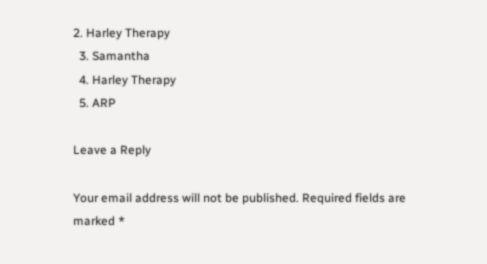2. Harley Therapy
  3. Samantha
  4. Harley Therapy
  5. ARP

Leave a Reply

Your email address will not be published. Required fields are marked *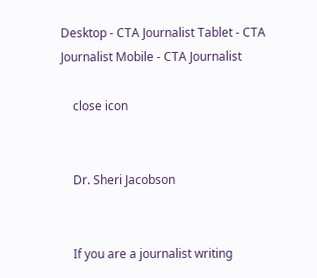Desktop - CTA Journalist Tablet - CTA Journalist Mobile - CTA Journalist

    close icon


    Dr. Sheri Jacobson


    If you are a journalist writing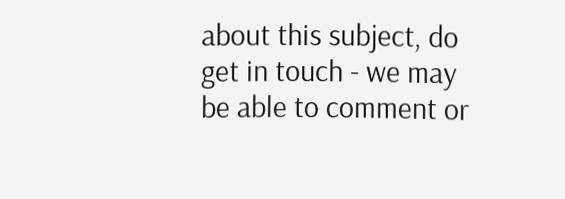about this subject, do get in touch - we may be able to comment or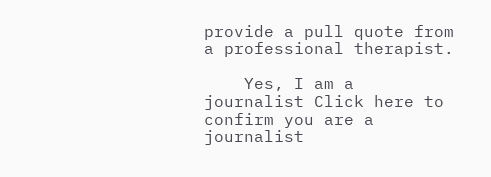provide a pull quote from a professional therapist.

    Yes, I am a journalist Click here to confirm you are a journalist